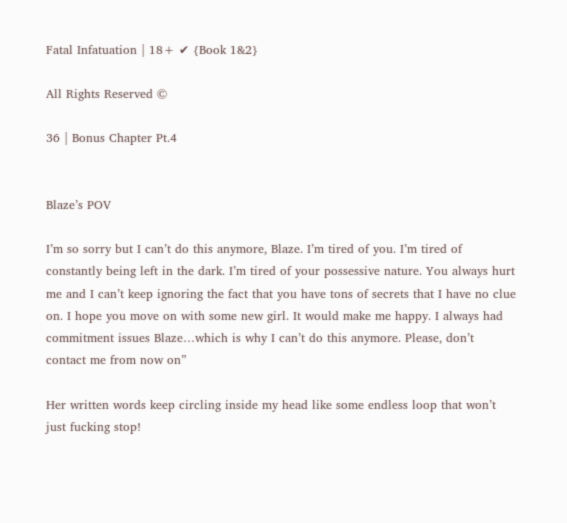Fatal Infatuation | 18+ ✔ {Book 1&2}

All Rights Reserved ©

36 | Bonus Chapter Pt.4


Blaze’s POV

I’m so sorry but I can’t do this anymore, Blaze. I’m tired of you. I’m tired of constantly being left in the dark. I’m tired of your possessive nature. You always hurt me and I can’t keep ignoring the fact that you have tons of secrets that I have no clue on. I hope you move on with some new girl. It would make me happy. I always had commitment issues Blaze…which is why I can’t do this anymore. Please, don’t contact me from now on”

Her written words keep circling inside my head like some endless loop that won’t just fucking stop!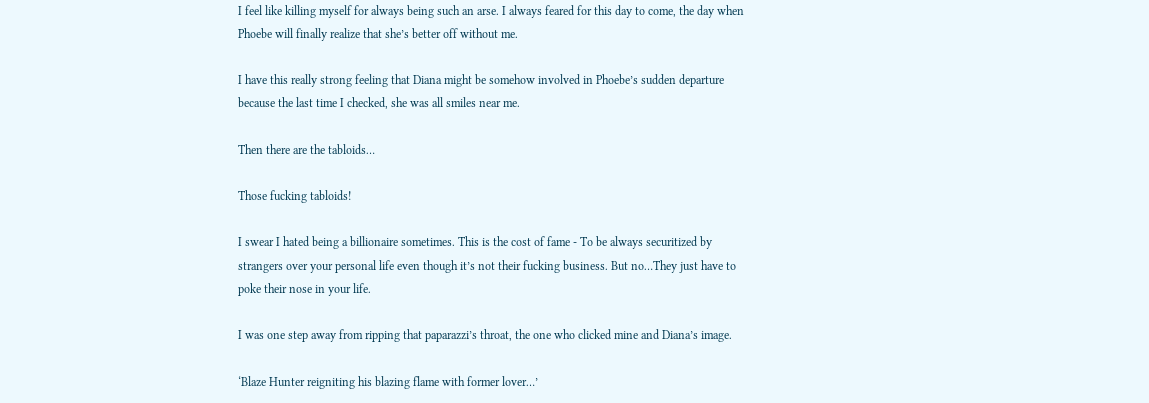I feel like killing myself for always being such an arse. I always feared for this day to come, the day when Phoebe will finally realize that she’s better off without me.

I have this really strong feeling that Diana might be somehow involved in Phoebe’s sudden departure because the last time I checked, she was all smiles near me.

Then there are the tabloids…

Those fucking tabloids!

I swear I hated being a billionaire sometimes. This is the cost of fame - To be always securitized by strangers over your personal life even though it’s not their fucking business. But no…They just have to poke their nose in your life.

I was one step away from ripping that paparazzi’s throat, the one who clicked mine and Diana’s image.

‘Blaze Hunter reigniting his blazing flame with former lover…’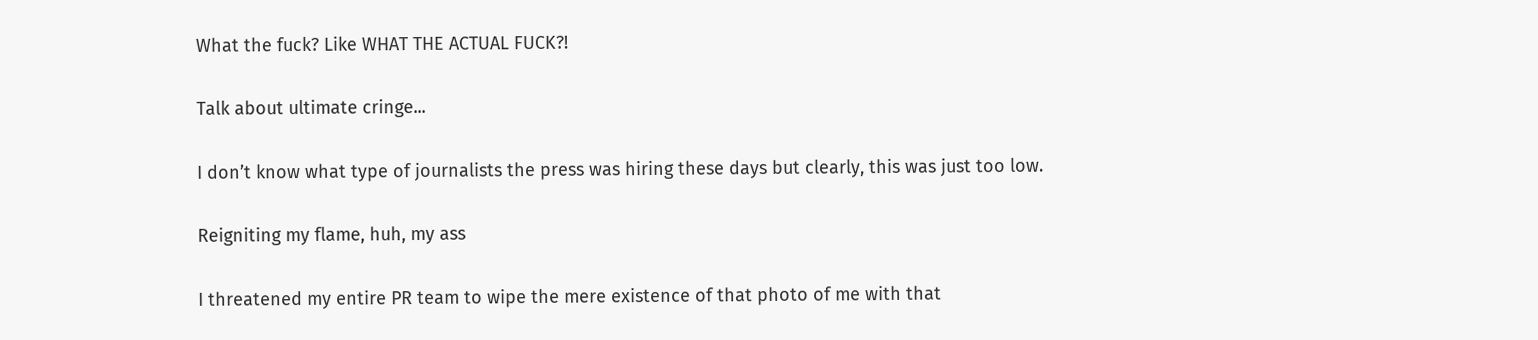What the fuck? Like WHAT THE ACTUAL FUCK?!

Talk about ultimate cringe...

I don’t know what type of journalists the press was hiring these days but clearly, this was just too low.

Reigniting my flame, huh, my ass

I threatened my entire PR team to wipe the mere existence of that photo of me with that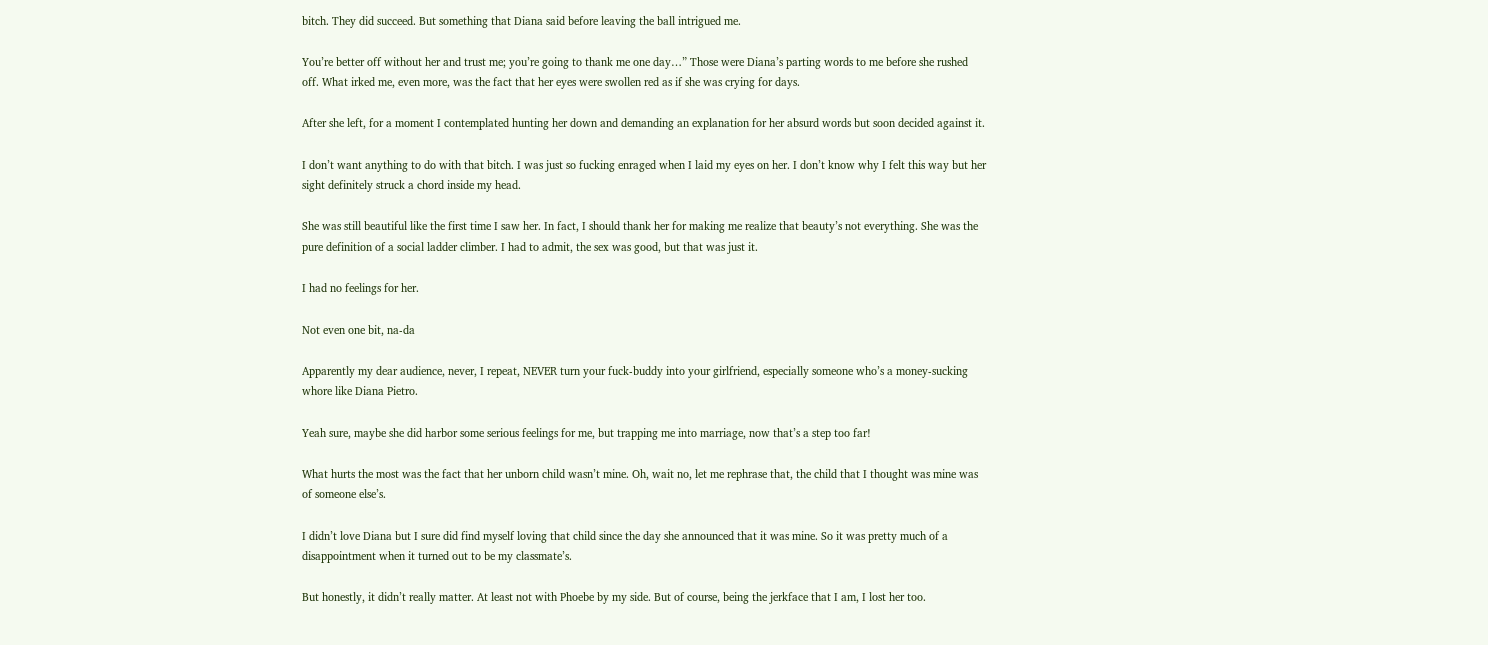bitch. They did succeed. But something that Diana said before leaving the ball intrigued me.

You’re better off without her and trust me; you’re going to thank me one day…” Those were Diana’s parting words to me before she rushed off. What irked me, even more, was the fact that her eyes were swollen red as if she was crying for days.

After she left, for a moment I contemplated hunting her down and demanding an explanation for her absurd words but soon decided against it.

I don’t want anything to do with that bitch. I was just so fucking enraged when I laid my eyes on her. I don’t know why I felt this way but her sight definitely struck a chord inside my head.

She was still beautiful like the first time I saw her. In fact, I should thank her for making me realize that beauty’s not everything. She was the pure definition of a social ladder climber. I had to admit, the sex was good, but that was just it.

I had no feelings for her.

Not even one bit, na-da

Apparently my dear audience, never, I repeat, NEVER turn your fuck-buddy into your girlfriend, especially someone who’s a money-sucking whore like Diana Pietro.

Yeah sure, maybe she did harbor some serious feelings for me, but trapping me into marriage, now that’s a step too far!

What hurts the most was the fact that her unborn child wasn’t mine. Oh, wait no, let me rephrase that, the child that I thought was mine was of someone else’s.

I didn’t love Diana but I sure did find myself loving that child since the day she announced that it was mine. So it was pretty much of a disappointment when it turned out to be my classmate’s.

But honestly, it didn’t really matter. At least not with Phoebe by my side. But of course, being the jerkface that I am, I lost her too.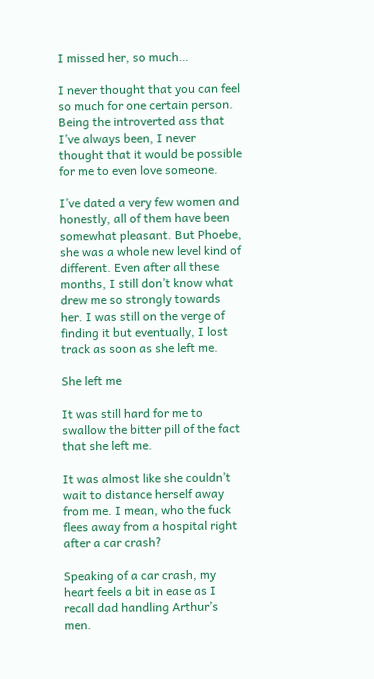I missed her, so much…

I never thought that you can feel so much for one certain person. Being the introverted ass that I’ve always been, I never thought that it would be possible for me to even love someone.

I’ve dated a very few women and honestly, all of them have been somewhat pleasant. But Phoebe, she was a whole new level kind of different. Even after all these months, I still don’t know what drew me so strongly towards her. I was still on the verge of finding it but eventually, I lost track as soon as she left me.

She left me

It was still hard for me to swallow the bitter pill of the fact that she left me.

It was almost like she couldn’t wait to distance herself away from me. I mean, who the fuck flees away from a hospital right after a car crash?

Speaking of a car crash, my heart feels a bit in ease as I recall dad handling Arthur’s men.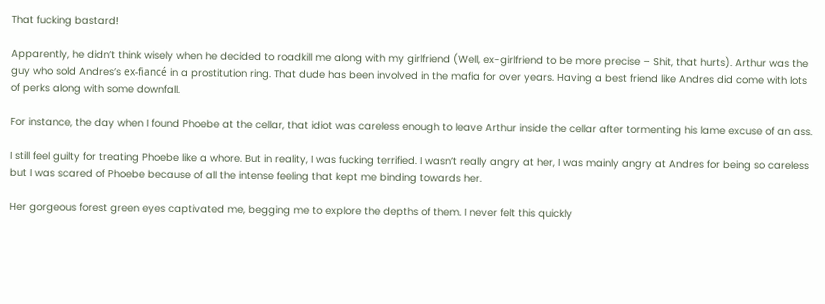That fucking bastard!

Apparently, he didn’t think wisely when he decided to roadkill me along with my girlfriend (Well, ex-girlfriend to be more precise – Shit, that hurts). Arthur was the guy who sold Andres’s ex-fiancé in a prostitution ring. That dude has been involved in the mafia for over years. Having a best friend like Andres did come with lots of perks along with some downfall.

For instance, the day when I found Phoebe at the cellar, that idiot was careless enough to leave Arthur inside the cellar after tormenting his lame excuse of an ass.

I still feel guilty for treating Phoebe like a whore. But in reality, I was fucking terrified. I wasn’t really angry at her, I was mainly angry at Andres for being so careless but I was scared of Phoebe because of all the intense feeling that kept me binding towards her.

Her gorgeous forest green eyes captivated me, begging me to explore the depths of them. I never felt this quickly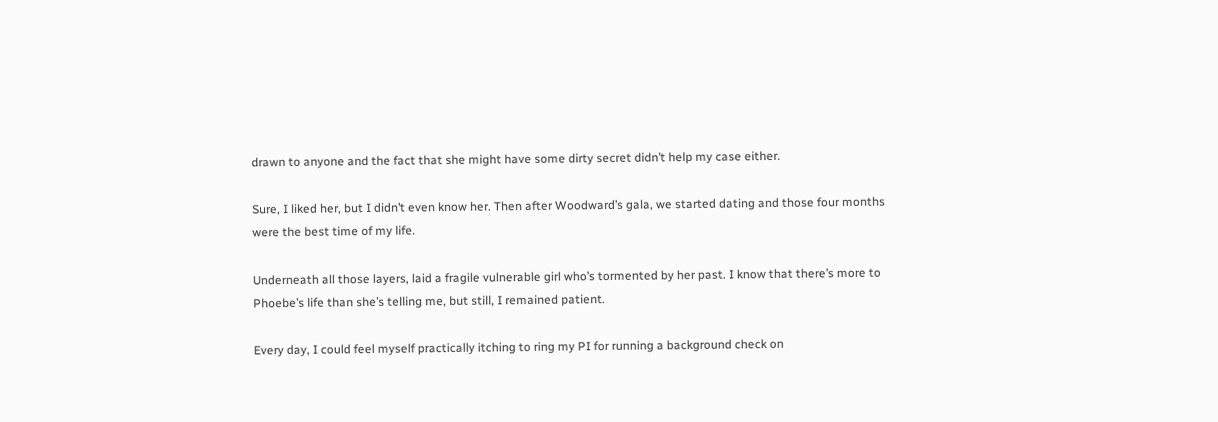drawn to anyone and the fact that she might have some dirty secret didn’t help my case either.

Sure, I liked her, but I didn’t even know her. Then after Woodward’s gala, we started dating and those four months were the best time of my life.

Underneath all those layers, laid a fragile vulnerable girl who’s tormented by her past. I know that there’s more to Phoebe’s life than she’s telling me, but still, I remained patient.

Every day, I could feel myself practically itching to ring my PI for running a background check on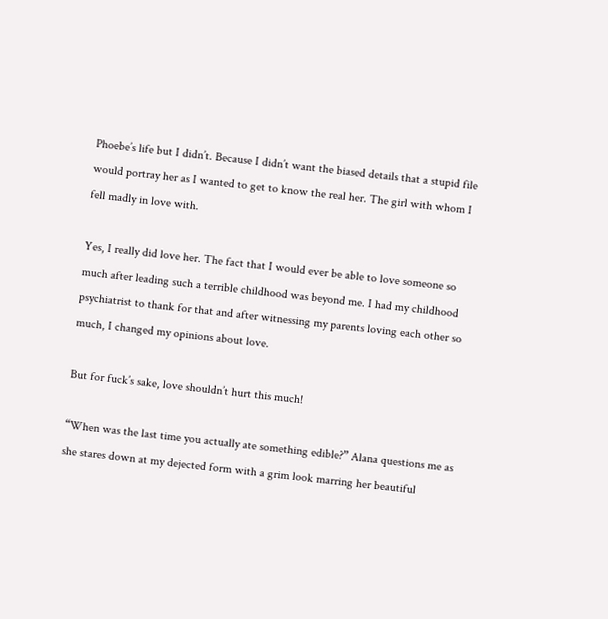Phoebe’s life but I didn’t. Because I didn’t want the biased details that a stupid file would portray her as I wanted to get to know the real her. The girl with whom I fell madly in love with.

Yes, I really did love her. The fact that I would ever be able to love someone so much after leading such a terrible childhood was beyond me. I had my childhood psychiatrist to thank for that and after witnessing my parents loving each other so much, I changed my opinions about love.

But for fuck’s sake, love shouldn’t hurt this much!

“When was the last time you actually ate something edible?” Alana questions me as she stares down at my dejected form with a grim look marring her beautiful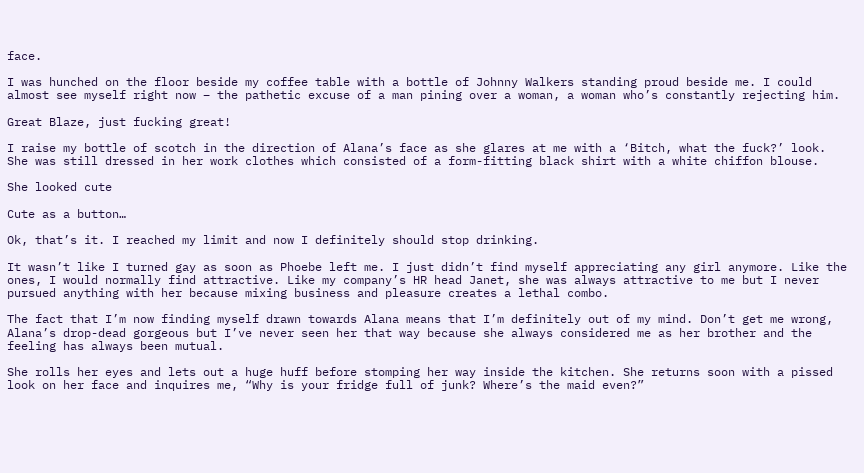face.

I was hunched on the floor beside my coffee table with a bottle of Johnny Walkers standing proud beside me. I could almost see myself right now – the pathetic excuse of a man pining over a woman, a woman who’s constantly rejecting him.

Great Blaze, just fucking great!

I raise my bottle of scotch in the direction of Alana’s face as she glares at me with a ‘Bitch, what the fuck?’ look. She was still dressed in her work clothes which consisted of a form-fitting black shirt with a white chiffon blouse.

She looked cute

Cute as a button…

Ok, that’s it. I reached my limit and now I definitely should stop drinking.

It wasn’t like I turned gay as soon as Phoebe left me. I just didn’t find myself appreciating any girl anymore. Like the ones, I would normally find attractive. Like my company’s HR head Janet, she was always attractive to me but I never pursued anything with her because mixing business and pleasure creates a lethal combo.

The fact that I’m now finding myself drawn towards Alana means that I’m definitely out of my mind. Don’t get me wrong, Alana’s drop-dead gorgeous but I’ve never seen her that way because she always considered me as her brother and the feeling has always been mutual.

She rolls her eyes and lets out a huge huff before stomping her way inside the kitchen. She returns soon with a pissed look on her face and inquires me, “Why is your fridge full of junk? Where’s the maid even?”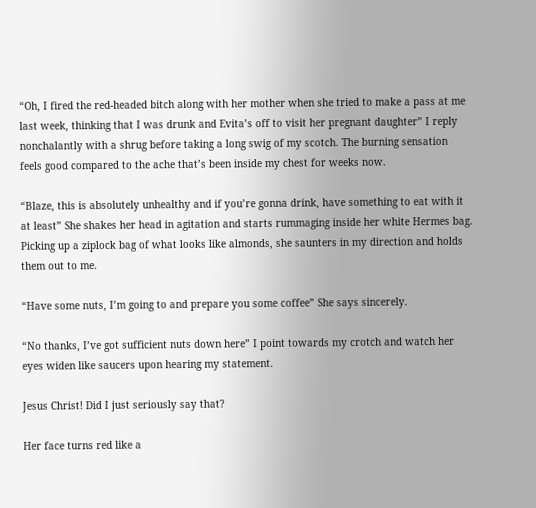“Oh, I fired the red-headed bitch along with her mother when she tried to make a pass at me last week, thinking that I was drunk and Evita’s off to visit her pregnant daughter” I reply nonchalantly with a shrug before taking a long swig of my scotch. The burning sensation feels good compared to the ache that’s been inside my chest for weeks now.

“Blaze, this is absolutely unhealthy and if you’re gonna drink, have something to eat with it at least” She shakes her head in agitation and starts rummaging inside her white Hermes bag. Picking up a ziplock bag of what looks like almonds, she saunters in my direction and holds them out to me.

“Have some nuts, I’m going to and prepare you some coffee” She says sincerely.

“No thanks, I’ve got sufficient nuts down here” I point towards my crotch and watch her eyes widen like saucers upon hearing my statement.

Jesus Christ! Did I just seriously say that?

Her face turns red like a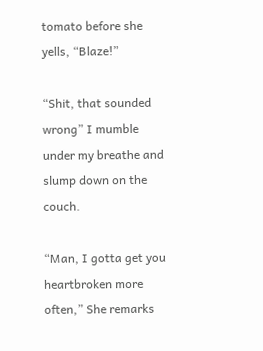tomato before she yells, “Blaze!”

“Shit, that sounded wrong” I mumble under my breathe and slump down on the couch.

“Man, I gotta get you heartbroken more often,” She remarks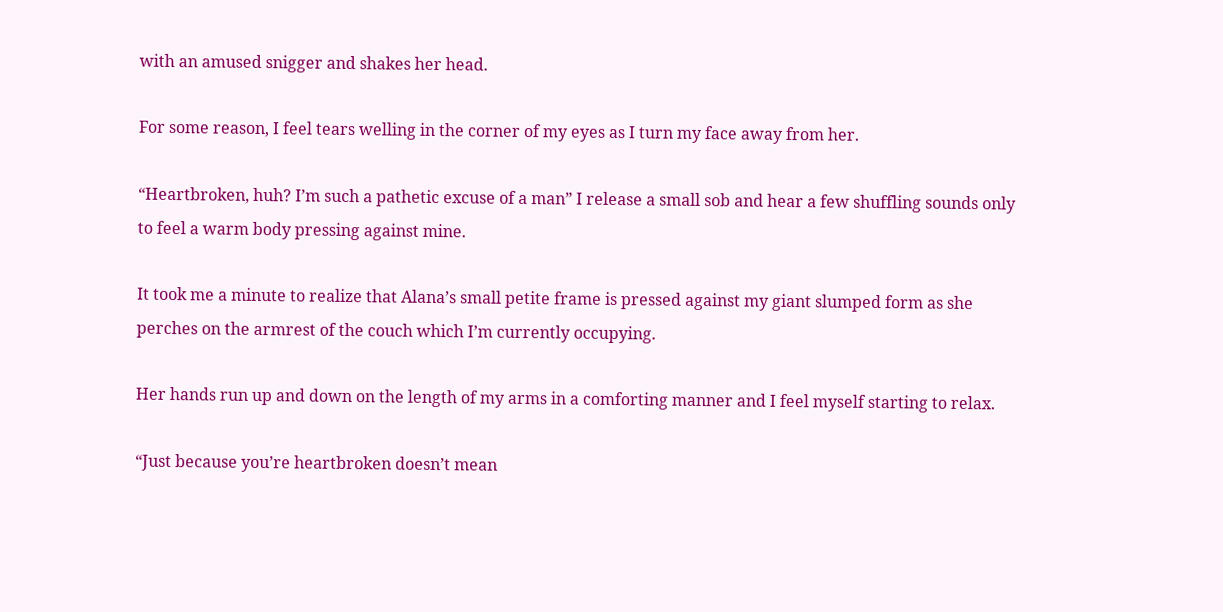with an amused snigger and shakes her head.

For some reason, I feel tears welling in the corner of my eyes as I turn my face away from her.

“Heartbroken, huh? I’m such a pathetic excuse of a man” I release a small sob and hear a few shuffling sounds only to feel a warm body pressing against mine.

It took me a minute to realize that Alana’s small petite frame is pressed against my giant slumped form as she perches on the armrest of the couch which I’m currently occupying.

Her hands run up and down on the length of my arms in a comforting manner and I feel myself starting to relax.

“Just because you’re heartbroken doesn’t mean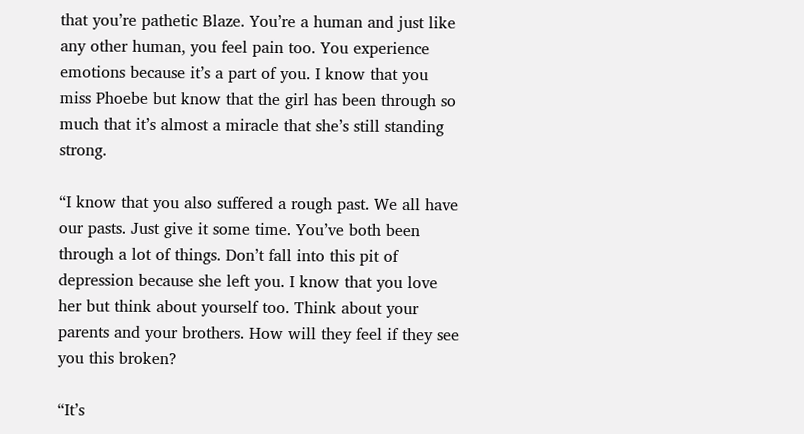that you’re pathetic Blaze. You’re a human and just like any other human, you feel pain too. You experience emotions because it’s a part of you. I know that you miss Phoebe but know that the girl has been through so much that it’s almost a miracle that she’s still standing strong.

“I know that you also suffered a rough past. We all have our pasts. Just give it some time. You’ve both been through a lot of things. Don’t fall into this pit of depression because she left you. I know that you love her but think about yourself too. Think about your parents and your brothers. How will they feel if they see you this broken?

“It’s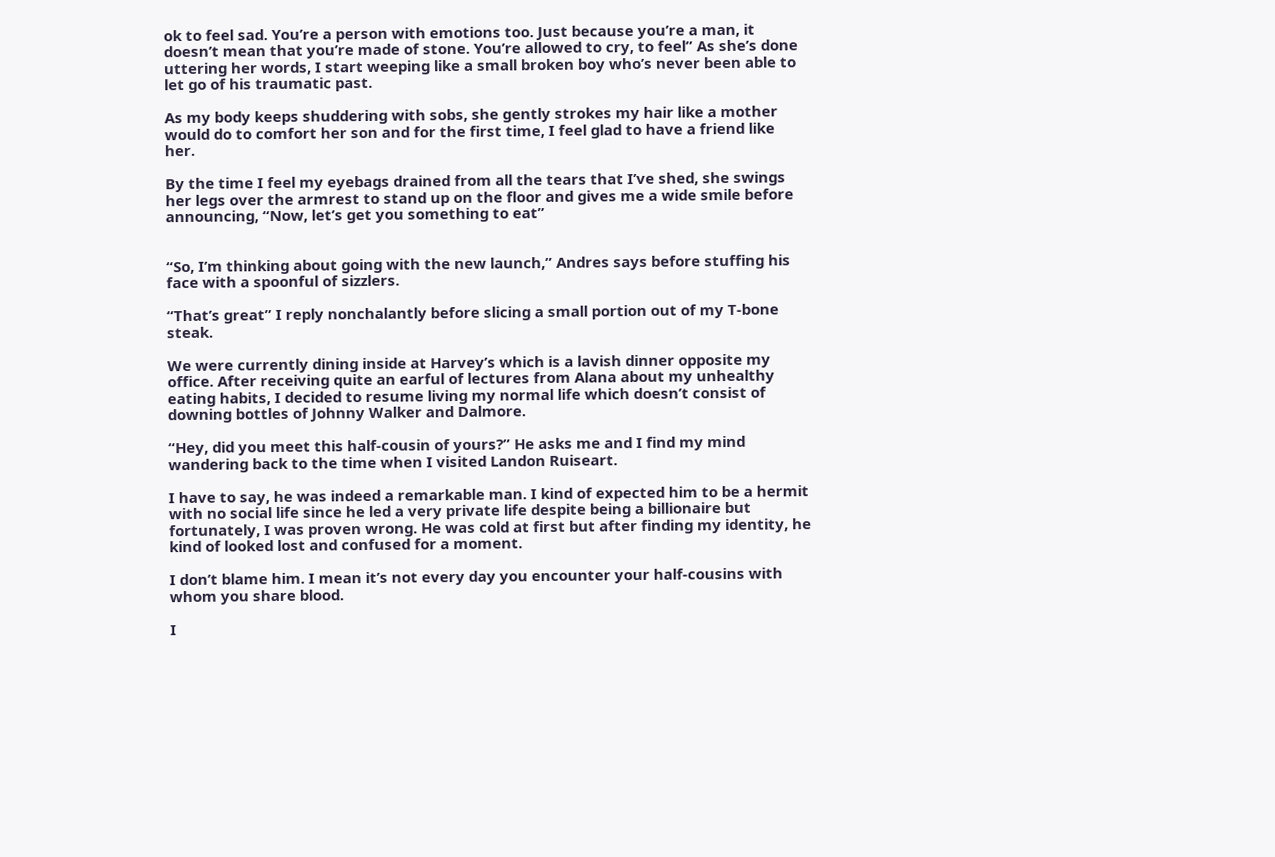ok to feel sad. You’re a person with emotions too. Just because you’re a man, it doesn’t mean that you’re made of stone. You’re allowed to cry, to feel” As she’s done uttering her words, I start weeping like a small broken boy who’s never been able to let go of his traumatic past.

As my body keeps shuddering with sobs, she gently strokes my hair like a mother would do to comfort her son and for the first time, I feel glad to have a friend like her.

By the time I feel my eyebags drained from all the tears that I’ve shed, she swings her legs over the armrest to stand up on the floor and gives me a wide smile before announcing, “Now, let’s get you something to eat”


“So, I’m thinking about going with the new launch,” Andres says before stuffing his face with a spoonful of sizzlers.

“That’s great” I reply nonchalantly before slicing a small portion out of my T-bone steak.

We were currently dining inside at Harvey’s which is a lavish dinner opposite my office. After receiving quite an earful of lectures from Alana about my unhealthy eating habits, I decided to resume living my normal life which doesn’t consist of downing bottles of Johnny Walker and Dalmore.

“Hey, did you meet this half-cousin of yours?” He asks me and I find my mind wandering back to the time when I visited Landon Ruiseart.

I have to say, he was indeed a remarkable man. I kind of expected him to be a hermit with no social life since he led a very private life despite being a billionaire but fortunately, I was proven wrong. He was cold at first but after finding my identity, he kind of looked lost and confused for a moment.

I don’t blame him. I mean it’s not every day you encounter your half-cousins with whom you share blood.

I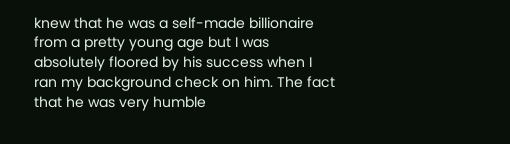knew that he was a self-made billionaire from a pretty young age but I was absolutely floored by his success when I ran my background check on him. The fact that he was very humble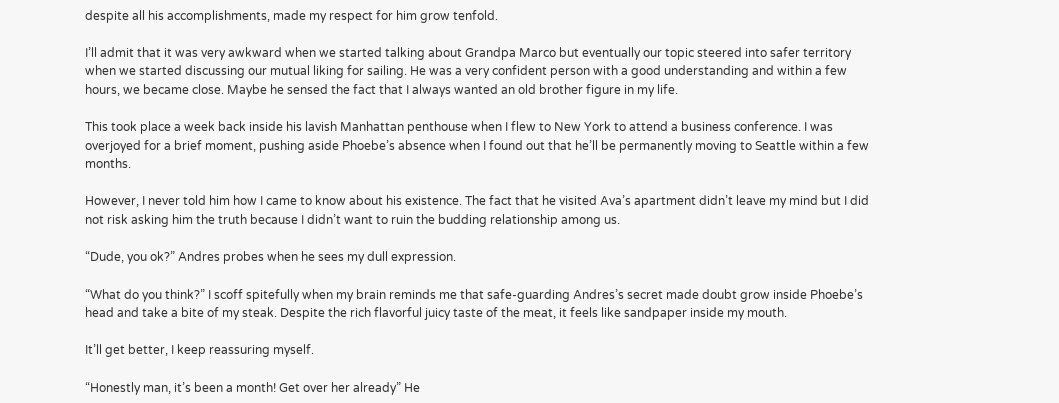despite all his accomplishments, made my respect for him grow tenfold.

I’ll admit that it was very awkward when we started talking about Grandpa Marco but eventually our topic steered into safer territory when we started discussing our mutual liking for sailing. He was a very confident person with a good understanding and within a few hours, we became close. Maybe he sensed the fact that I always wanted an old brother figure in my life.

This took place a week back inside his lavish Manhattan penthouse when I flew to New York to attend a business conference. I was overjoyed for a brief moment, pushing aside Phoebe’s absence when I found out that he’ll be permanently moving to Seattle within a few months.

However, I never told him how I came to know about his existence. The fact that he visited Ava’s apartment didn’t leave my mind but I did not risk asking him the truth because I didn’t want to ruin the budding relationship among us.

“Dude, you ok?” Andres probes when he sees my dull expression.

“What do you think?” I scoff spitefully when my brain reminds me that safe-guarding Andres’s secret made doubt grow inside Phoebe’s head and take a bite of my steak. Despite the rich flavorful juicy taste of the meat, it feels like sandpaper inside my mouth.

It’ll get better, I keep reassuring myself.

“Honestly man, it’s been a month! Get over her already” He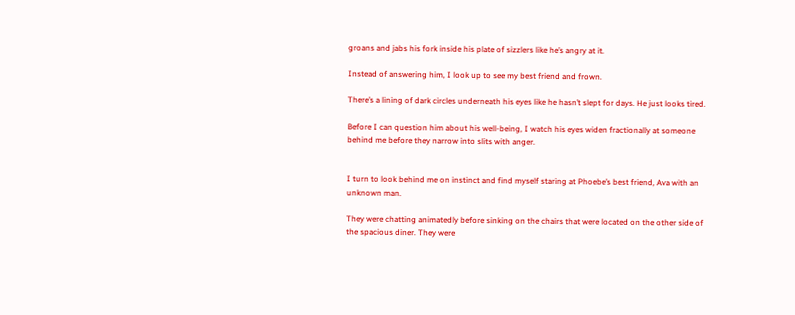groans and jabs his fork inside his plate of sizzlers like he’s angry at it.

Instead of answering him, I look up to see my best friend and frown.

There’s a lining of dark circles underneath his eyes like he hasn’t slept for days. He just looks tired.

Before I can question him about his well-being, I watch his eyes widen fractionally at someone behind me before they narrow into slits with anger.


I turn to look behind me on instinct and find myself staring at Phoebe’s best friend, Ava with an unknown man.

They were chatting animatedly before sinking on the chairs that were located on the other side of the spacious diner. They were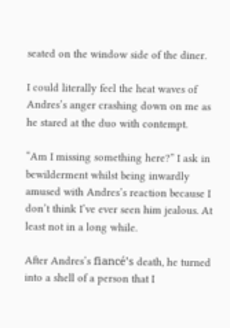seated on the window side of the diner.

I could literally feel the heat waves of Andres’s anger crashing down on me as he stared at the duo with contempt.

“Am I missing something here?” I ask in bewilderment whilst being inwardly amused with Andres’s reaction because I don’t think I’ve ever seen him jealous. At least not in a long while.

After Andres’s fiancé’s death, he turned into a shell of a person that I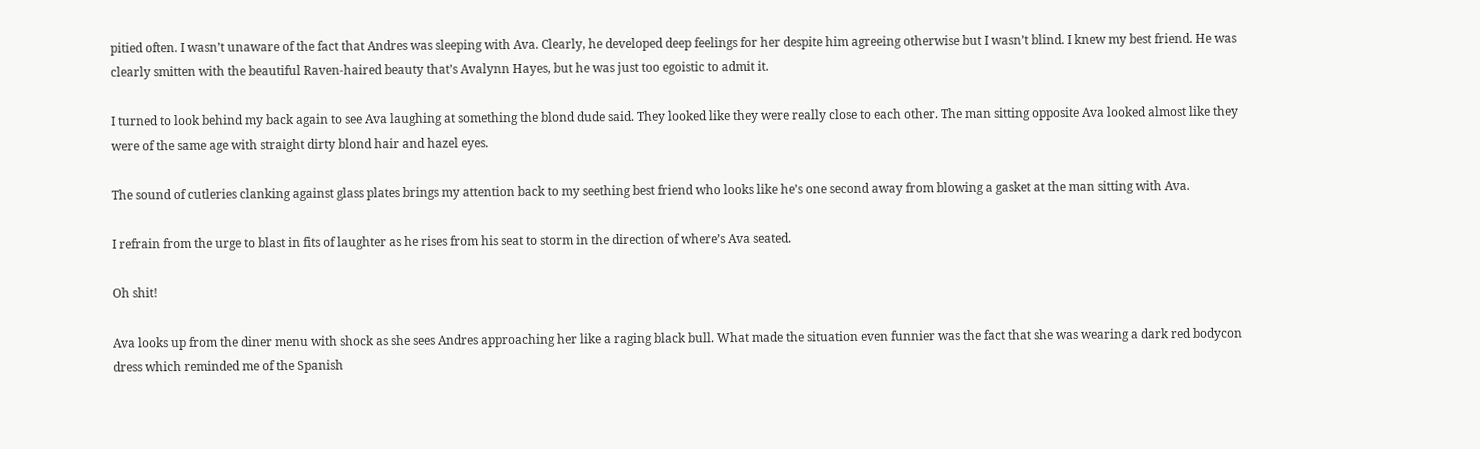pitied often. I wasn’t unaware of the fact that Andres was sleeping with Ava. Clearly, he developed deep feelings for her despite him agreeing otherwise but I wasn’t blind. I knew my best friend. He was clearly smitten with the beautiful Raven-haired beauty that’s Avalynn Hayes, but he was just too egoistic to admit it.

I turned to look behind my back again to see Ava laughing at something the blond dude said. They looked like they were really close to each other. The man sitting opposite Ava looked almost like they were of the same age with straight dirty blond hair and hazel eyes.

The sound of cutleries clanking against glass plates brings my attention back to my seething best friend who looks like he’s one second away from blowing a gasket at the man sitting with Ava.

I refrain from the urge to blast in fits of laughter as he rises from his seat to storm in the direction of where’s Ava seated.

Oh shit!

Ava looks up from the diner menu with shock as she sees Andres approaching her like a raging black bull. What made the situation even funnier was the fact that she was wearing a dark red bodycon dress which reminded me of the Spanish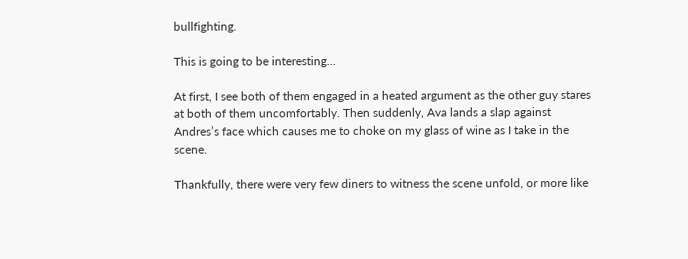bullfighting.

This is going to be interesting…

At first, I see both of them engaged in a heated argument as the other guy stares at both of them uncomfortably. Then suddenly, Ava lands a slap against Andres’s face which causes me to choke on my glass of wine as I take in the scene.

Thankfully, there were very few diners to witness the scene unfold, or more like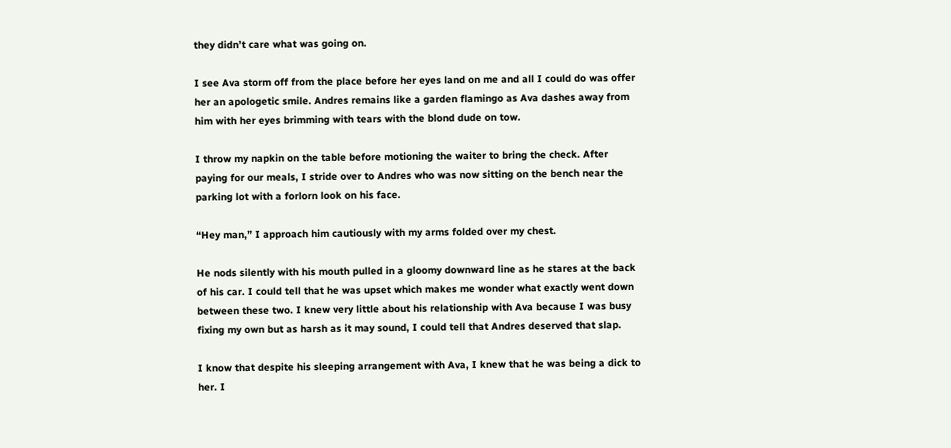they didn’t care what was going on.

I see Ava storm off from the place before her eyes land on me and all I could do was offer her an apologetic smile. Andres remains like a garden flamingo as Ava dashes away from him with her eyes brimming with tears with the blond dude on tow.

I throw my napkin on the table before motioning the waiter to bring the check. After paying for our meals, I stride over to Andres who was now sitting on the bench near the parking lot with a forlorn look on his face.

“Hey man,” I approach him cautiously with my arms folded over my chest.

He nods silently with his mouth pulled in a gloomy downward line as he stares at the back of his car. I could tell that he was upset which makes me wonder what exactly went down between these two. I knew very little about his relationship with Ava because I was busy fixing my own but as harsh as it may sound, I could tell that Andres deserved that slap.

I know that despite his sleeping arrangement with Ava, I knew that he was being a dick to her. I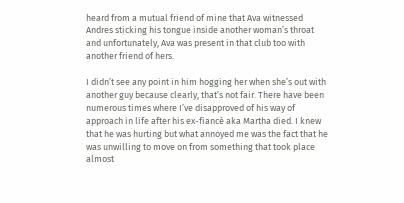heard from a mutual friend of mine that Ava witnessed Andres sticking his tongue inside another woman’s throat and unfortunately, Ava was present in that club too with another friend of hers.

I didn’t see any point in him hogging her when she’s out with another guy because clearly, that’s not fair. There have been numerous times where I’ve disapproved of his way of approach in life after his ex-fiancé aka Martha died. I knew that he was hurting but what annoyed me was the fact that he was unwilling to move on from something that took place almost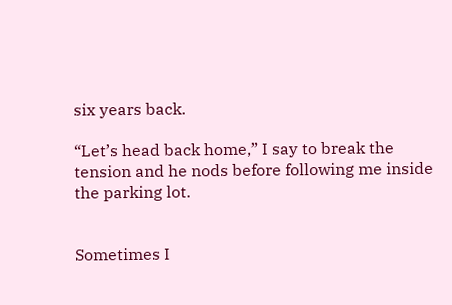six years back.

“Let’s head back home,” I say to break the tension and he nods before following me inside the parking lot.


Sometimes I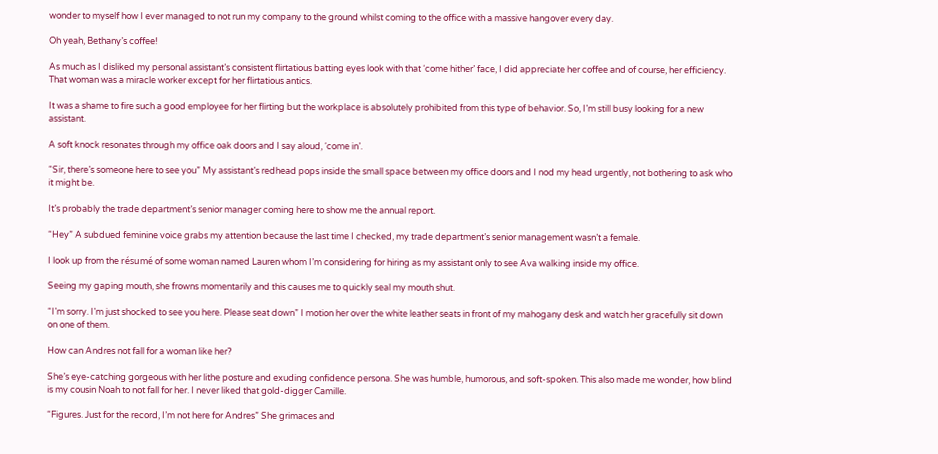wonder to myself how I ever managed to not run my company to the ground whilst coming to the office with a massive hangover every day.

Oh yeah, Bethany’s coffee!

As much as I disliked my personal assistant’s consistent flirtatious batting eyes look with that ‘come hither’ face, I did appreciate her coffee and of course, her efficiency. That woman was a miracle worker except for her flirtatious antics.

It was a shame to fire such a good employee for her flirting but the workplace is absolutely prohibited from this type of behavior. So, I’m still busy looking for a new assistant.

A soft knock resonates through my office oak doors and I say aloud, ‘come in’.

“Sir, there’s someone here to see you” My assistant’s redhead pops inside the small space between my office doors and I nod my head urgently, not bothering to ask who it might be.

It’s probably the trade department’s senior manager coming here to show me the annual report.

“Hey” A subdued feminine voice grabs my attention because the last time I checked, my trade department’s senior management wasn’t a female.

I look up from the résumé of some woman named Lauren whom I’m considering for hiring as my assistant only to see Ava walking inside my office.

Seeing my gaping mouth, she frowns momentarily and this causes me to quickly seal my mouth shut.

“I’m sorry. I’m just shocked to see you here. Please seat down” I motion her over the white leather seats in front of my mahogany desk and watch her gracefully sit down on one of them.

How can Andres not fall for a woman like her?

She’s eye-catching gorgeous with her lithe posture and exuding confidence persona. She was humble, humorous, and soft-spoken. This also made me wonder, how blind is my cousin Noah to not fall for her. I never liked that gold-digger Camille.

“Figures. Just for the record, I’m not here for Andres” She grimaces and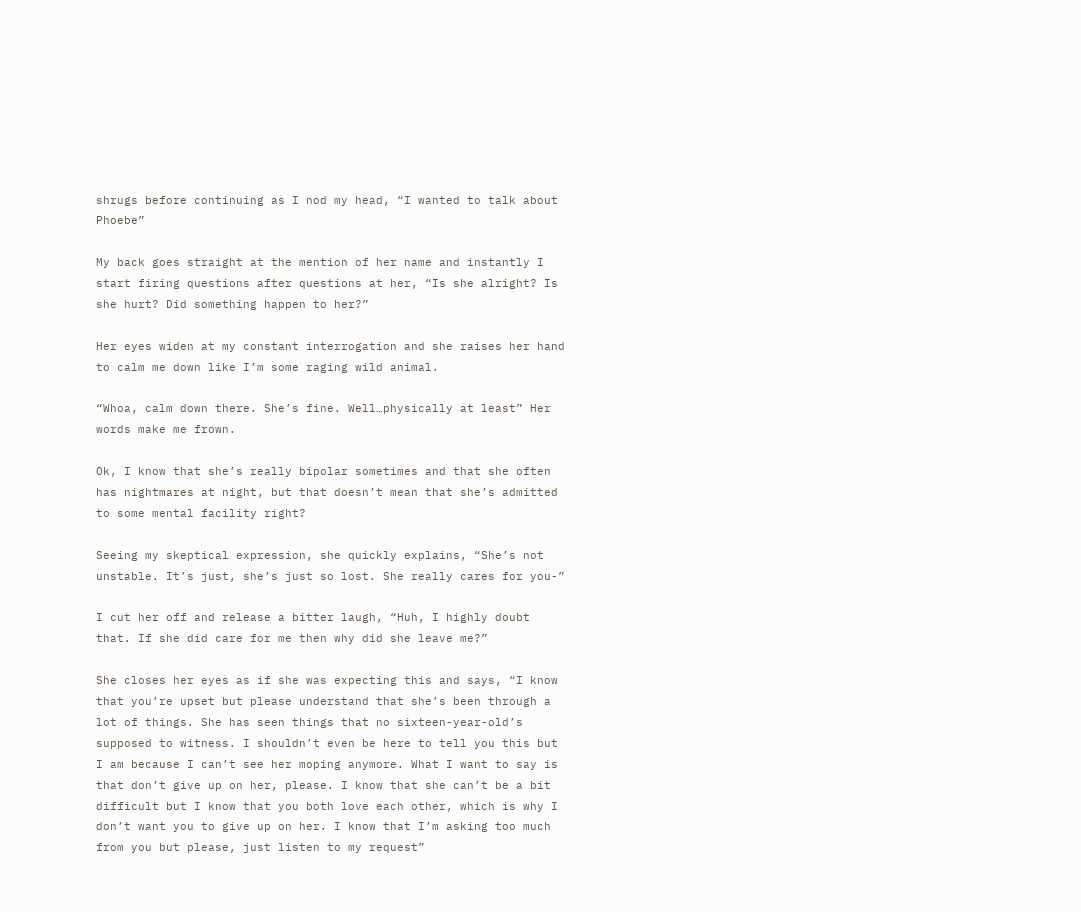shrugs before continuing as I nod my head, “I wanted to talk about Phoebe”

My back goes straight at the mention of her name and instantly I start firing questions after questions at her, “Is she alright? Is she hurt? Did something happen to her?”

Her eyes widen at my constant interrogation and she raises her hand to calm me down like I’m some raging wild animal.

“Whoa, calm down there. She’s fine. Well…physically at least” Her words make me frown.

Ok, I know that she’s really bipolar sometimes and that she often has nightmares at night, but that doesn’t mean that she’s admitted to some mental facility right?

Seeing my skeptical expression, she quickly explains, “She’s not unstable. It’s just, she’s just so lost. She really cares for you-”

I cut her off and release a bitter laugh, “Huh, I highly doubt that. If she did care for me then why did she leave me?”

She closes her eyes as if she was expecting this and says, “I know that you’re upset but please understand that she’s been through a lot of things. She has seen things that no sixteen-year-old’s supposed to witness. I shouldn’t even be here to tell you this but I am because I can’t see her moping anymore. What I want to say is that don’t give up on her, please. I know that she can’t be a bit difficult but I know that you both love each other, which is why I don’t want you to give up on her. I know that I’m asking too much from you but please, just listen to my request”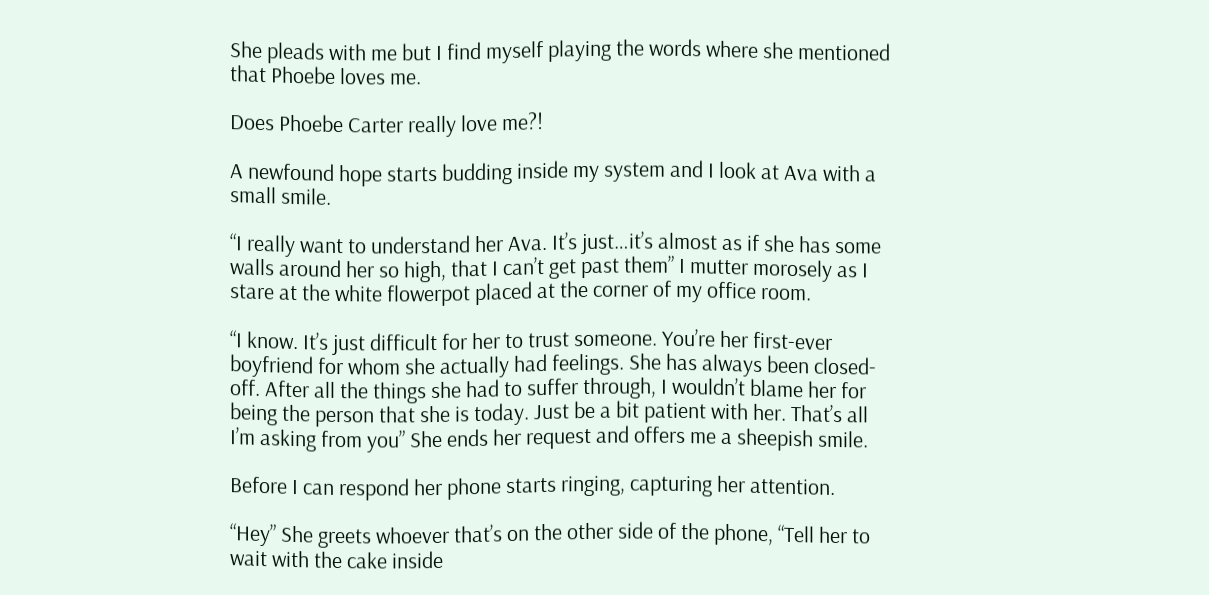She pleads with me but I find myself playing the words where she mentioned that Phoebe loves me.

Does Phoebe Carter really love me?!

A newfound hope starts budding inside my system and I look at Ava with a small smile.

“I really want to understand her Ava. It’s just…it’s almost as if she has some walls around her so high, that I can’t get past them” I mutter morosely as I stare at the white flowerpot placed at the corner of my office room.

“I know. It’s just difficult for her to trust someone. You’re her first-ever boyfriend for whom she actually had feelings. She has always been closed-off. After all the things she had to suffer through, I wouldn’t blame her for being the person that she is today. Just be a bit patient with her. That’s all I’m asking from you” She ends her request and offers me a sheepish smile.

Before I can respond her phone starts ringing, capturing her attention.

“Hey” She greets whoever that’s on the other side of the phone, “Tell her to wait with the cake inside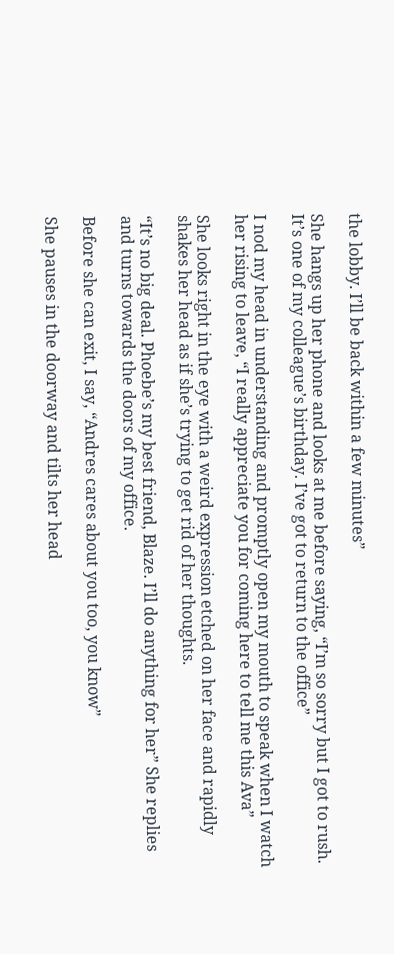the lobby. I’ll be back within a few minutes”

She hangs up her phone and looks at me before saying, “I’m so sorry but I got to rush. It’s one of my colleague’s birthday. I’ve got to return to the office”

I nod my head in understanding and promptly open my mouth to speak when I watch her rising to leave, “I really appreciate you for coming here to tell me this Ava”

She looks right in the eye with a weird expression etched on her face and rapidly shakes her head as if she’s trying to get rid of her thoughts.

“It’s no big deal. Phoebe’s my best friend, Blaze. I’ll do anything for her” She replies and turns towards the doors of my office.

Before she can exit, I say, “Andres cares about you too, you know”

She pauses in the doorway and tilts her head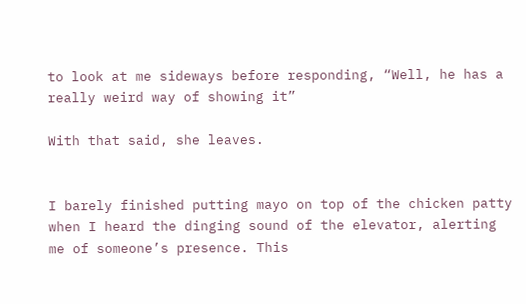to look at me sideways before responding, “Well, he has a really weird way of showing it”

With that said, she leaves.


I barely finished putting mayo on top of the chicken patty when I heard the dinging sound of the elevator, alerting me of someone’s presence. This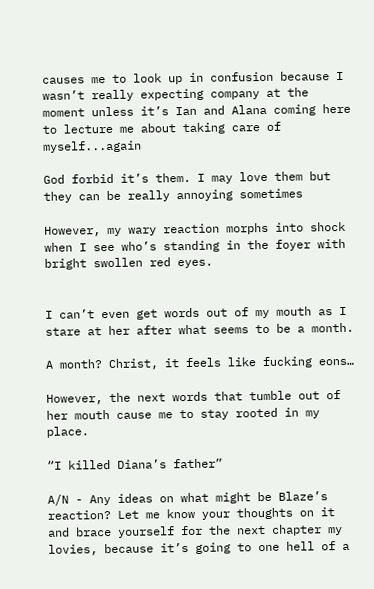causes me to look up in confusion because I wasn’t really expecting company at the moment unless it’s Ian and Alana coming here to lecture me about taking care of myself...again

God forbid it’s them. I may love them but they can be really annoying sometimes

However, my wary reaction morphs into shock when I see who’s standing in the foyer with bright swollen red eyes.


I can’t even get words out of my mouth as I stare at her after what seems to be a month.

A month? Christ, it feels like fucking eons…

However, the next words that tumble out of her mouth cause me to stay rooted in my place.

“I killed Diana’s father”

A/N - Any ideas on what might be Blaze’s reaction? Let me know your thoughts on it and brace yourself for the next chapter my lovies, because it’s going to one hell of a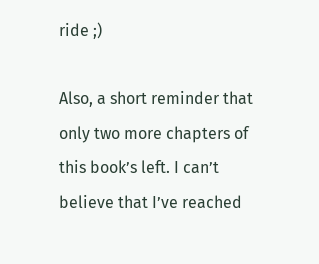ride ;)

Also, a short reminder that only two more chapters of this book’s left. I can’t believe that I’ve reached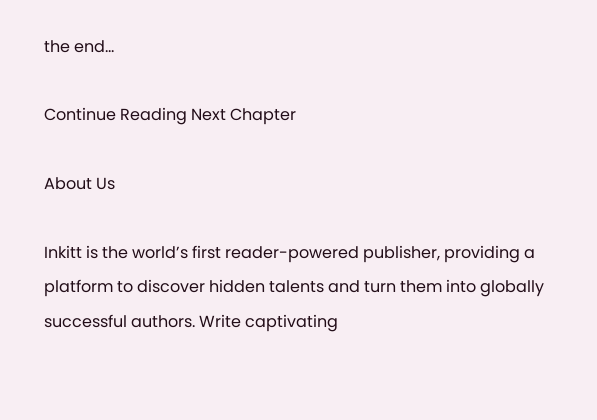the end...

Continue Reading Next Chapter

About Us

Inkitt is the world’s first reader-powered publisher, providing a platform to discover hidden talents and turn them into globally successful authors. Write captivating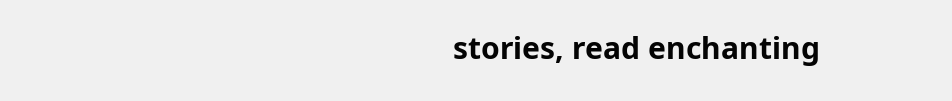stories, read enchanting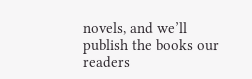novels, and we’ll publish the books our readers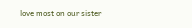love most on our sister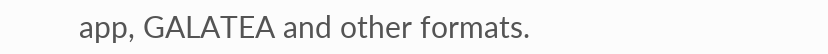app, GALATEA and other formats.